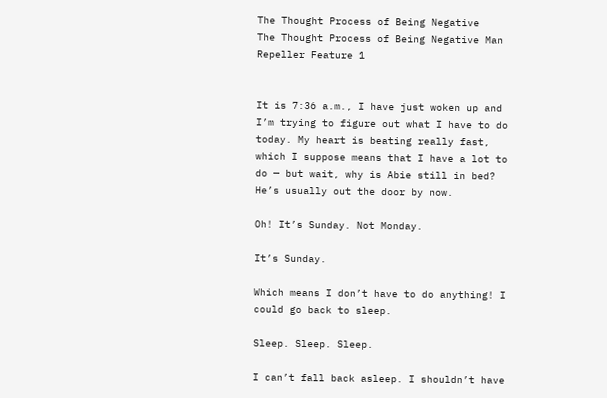The Thought Process of Being Negative
The Thought Process of Being Negative Man Repeller Feature 1


It is 7:36 a.m., I have just woken up and I’m trying to figure out what I have to do today. My heart is beating really fast, which I suppose means that I have a lot to do — but wait, why is Abie still in bed? He’s usually out the door by now.

Oh! It’s Sunday. Not Monday.

It’s Sunday.

Which means I don’t have to do anything! I could go back to sleep.

Sleep. Sleep. Sleep.

I can’t fall back asleep. I shouldn’t have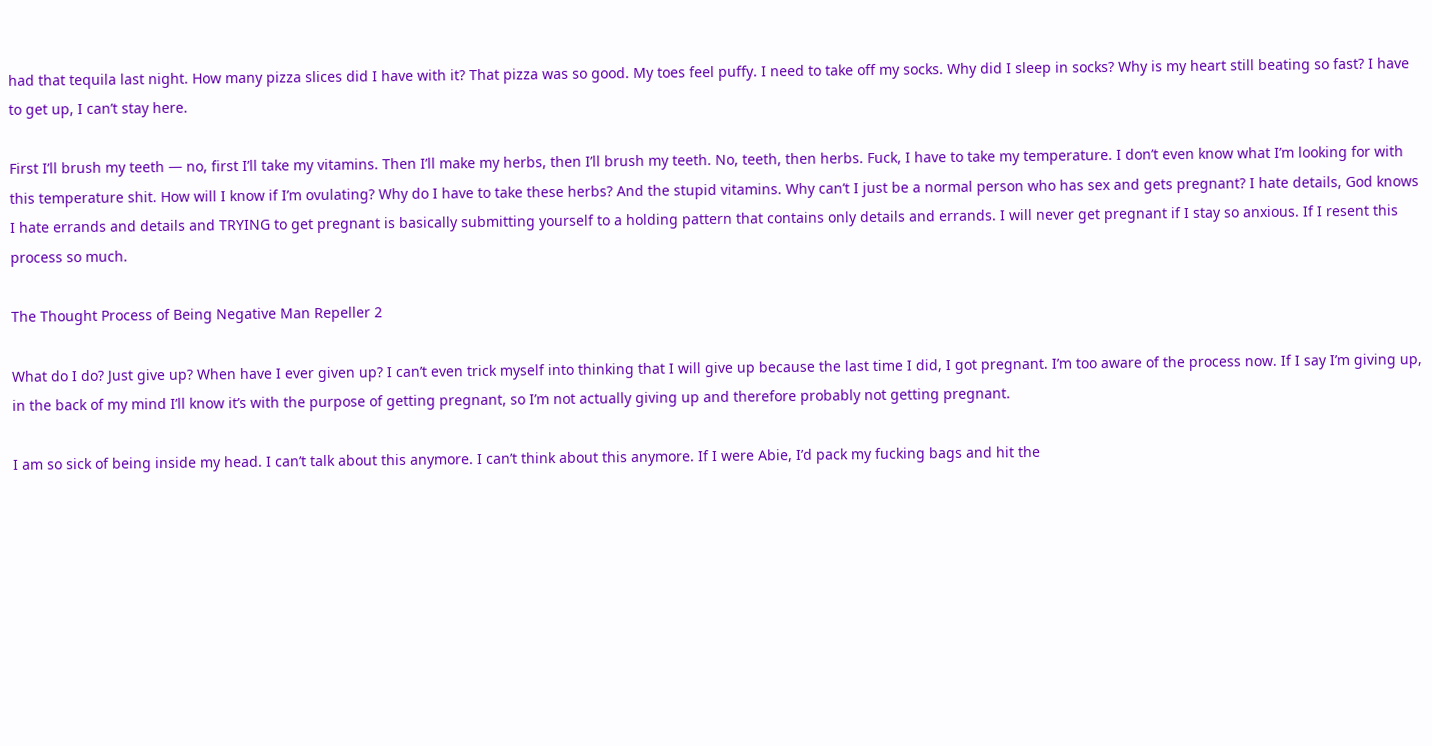had that tequila last night. How many pizza slices did I have with it? That pizza was so good. My toes feel puffy. I need to take off my socks. Why did I sleep in socks? Why is my heart still beating so fast? I have to get up, I can’t stay here.

First I’ll brush my teeth — no, first I’ll take my vitamins. Then I’ll make my herbs, then I’ll brush my teeth. No, teeth, then herbs. Fuck, I have to take my temperature. I don’t even know what I’m looking for with this temperature shit. How will I know if I’m ovulating? Why do I have to take these herbs? And the stupid vitamins. Why can’t I just be a normal person who has sex and gets pregnant? I hate details, God knows I hate errands and details and TRYING to get pregnant is basically submitting yourself to a holding pattern that contains only details and errands. I will never get pregnant if I stay so anxious. If I resent this process so much.

The Thought Process of Being Negative Man Repeller 2

What do I do? Just give up? When have I ever given up? I can’t even trick myself into thinking that I will give up because the last time I did, I got pregnant. I’m too aware of the process now. If I say I’m giving up, in the back of my mind I’ll know it’s with the purpose of getting pregnant, so I’m not actually giving up and therefore probably not getting pregnant.

I am so sick of being inside my head. I can’t talk about this anymore. I can’t think about this anymore. If I were Abie, I’d pack my fucking bags and hit the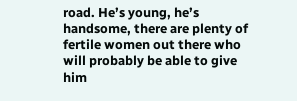road. He’s young, he’s handsome, there are plenty of fertile women out there who will probably be able to give him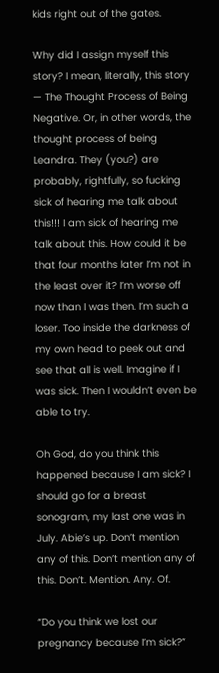kids right out of the gates.

Why did I assign myself this story? I mean, literally, this story — The Thought Process of Being Negative. Or, in other words, the thought process of being Leandra. They (you?) are probably, rightfully, so fucking sick of hearing me talk about this!!! I am sick of hearing me talk about this. How could it be that four months later I’m not in the least over it? I’m worse off now than I was then. I’m such a loser. Too inside the darkness of my own head to peek out and see that all is well. Imagine if I was sick. Then I wouldn’t even be able to try.

Oh God, do you think this happened because I am sick? I should go for a breast sonogram, my last one was in July. Abie’s up. Don’t mention any of this. Don’t mention any of this. Don’t. Mention. Any. Of.

“Do you think we lost our pregnancy because I’m sick?”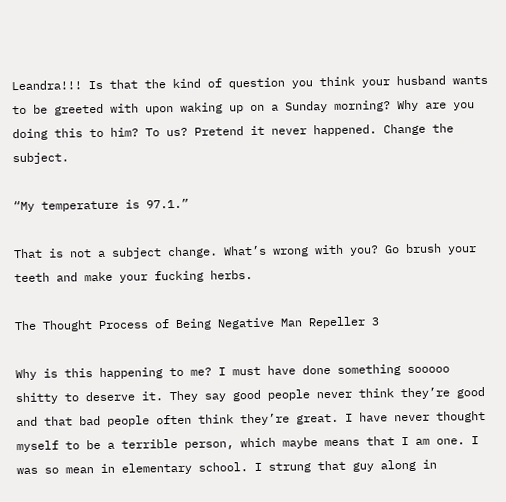Leandra!!! Is that the kind of question you think your husband wants to be greeted with upon waking up on a Sunday morning? Why are you doing this to him? To us? Pretend it never happened. Change the subject.

“My temperature is 97.1.”

That is not a subject change. What’s wrong with you? Go brush your teeth and make your fucking herbs.

The Thought Process of Being Negative Man Repeller 3

Why is this happening to me? I must have done something sooooo shitty to deserve it. They say good people never think they’re good and that bad people often think they’re great. I have never thought myself to be a terrible person, which maybe means that I am one. I was so mean in elementary school. I strung that guy along in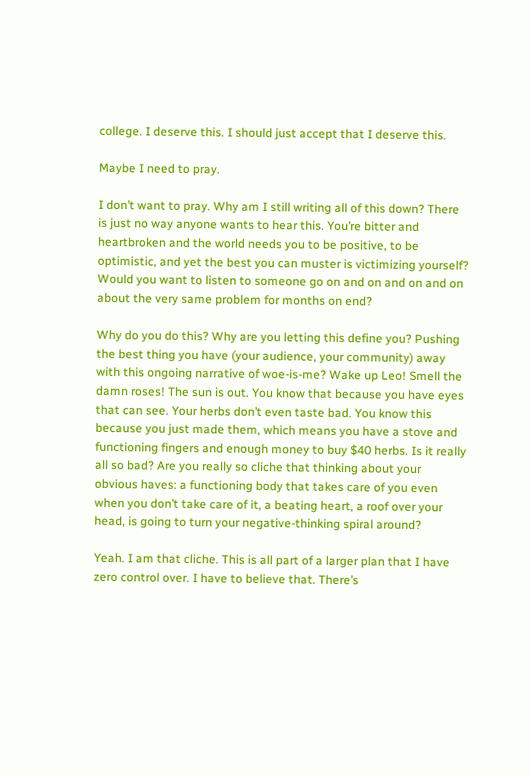college. I deserve this. I should just accept that I deserve this.

Maybe I need to pray.

I don’t want to pray. Why am I still writing all of this down? There is just no way anyone wants to hear this. You’re bitter and heartbroken and the world needs you to be positive, to be optimistic, and yet the best you can muster is victimizing yourself? Would you want to listen to someone go on and on and on and on about the very same problem for months on end?

Why do you do this? Why are you letting this define you? Pushing the best thing you have (your audience, your community) away with this ongoing narrative of woe-is-me? Wake up Leo! Smell the damn roses! The sun is out. You know that because you have eyes that can see. Your herbs don’t even taste bad. You know this because you just made them, which means you have a stove and functioning fingers and enough money to buy $40 herbs. Is it really all so bad? Are you really so cliche that thinking about your obvious haves: a functioning body that takes care of you even when you don’t take care of it, a beating heart, a roof over your head, is going to turn your negative-thinking spiral around?

Yeah. I am that cliche. This is all part of a larger plan that I have zero control over. I have to believe that. There’s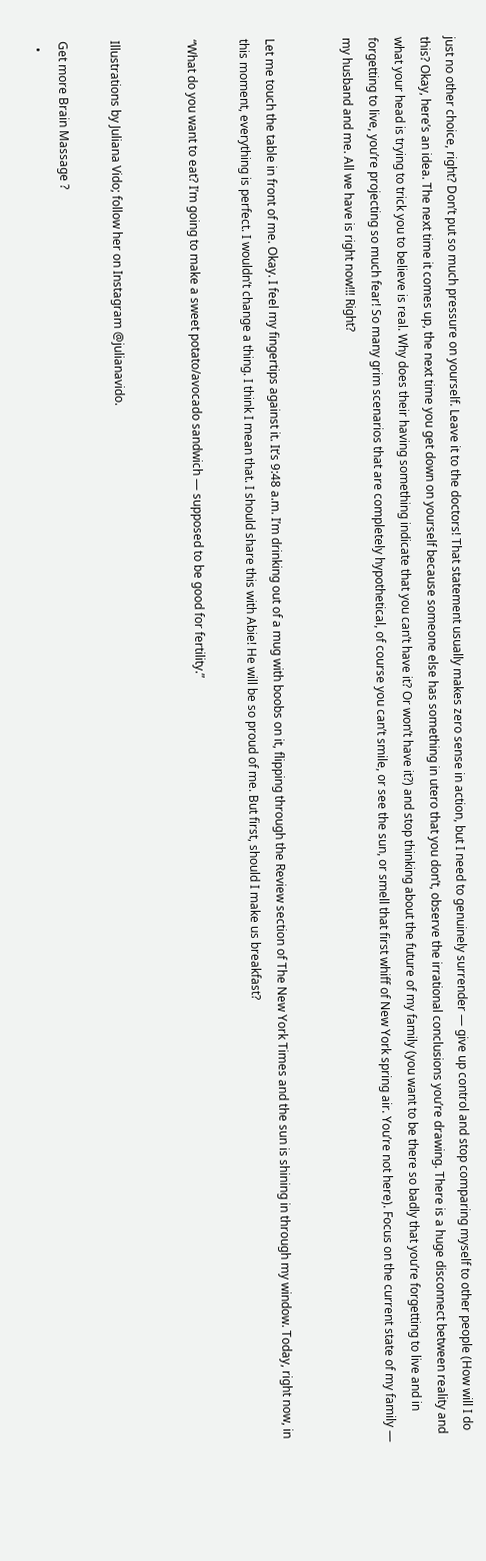just no other choice, right? Don’t put so much pressure on yourself. Leave it to the doctors! That statement usually makes zero sense in action, but I need to genuinely surrender — give up control and stop comparing myself to other people (How will I do this? Okay, here’s an idea. The next time it comes up, the next time you get down on yourself because someone else has something in utero that you don’t, observe the irrational conclusions you’re drawing. There is a huge disconnect between reality and what your head is trying to trick you to believe is real. Why does their having something indicate that you can’t have it? Or won’t have it?) and stop thinking about the future of my family (you want to be there so badly that you’re forgetting to live and in forgetting to live, you’re projecting so much fear! So many grim scenarios that are completely hypothetical, of course you can’t smile, or see the sun, or smell that first whiff of New York spring air. You’re not here). Focus on the current state of my family — my husband and me. All we have is right now!!! Right?


Let me touch the table in front of me. Okay. I feel my fingertips against it. It’s 9:48 a.m. I’m drinking out of a mug with boobs on it, flipping through the Review section of The New York Times and the sun is shining in through my window. Today, right now, in this moment, everything is perfect. I wouldn’t change a thing. I think I mean that. I should share this with Abie! He will be so proud of me. But first, should I make us breakfast?

“What do you want to eat? I’m going to make a sweet potato/avocado sandwich — supposed to be good for fertility.”


Illustrations by Juliana Vido; follow her on Instagram @julianavido.

Get more Brain Massage ?
  •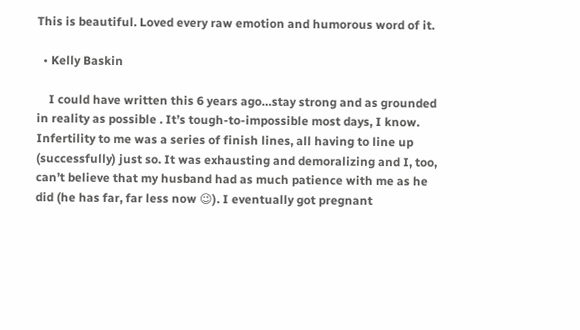This is beautiful. Loved every raw emotion and humorous word of it.

  • Kelly Baskin

    I could have written this 6 years ago…stay strong and as grounded in reality as possible . It’s tough-to-impossible most days, I know. Infertility to me was a series of finish lines, all having to line up (successfully) just so. It was exhausting and demoralizing and I, too, can’t believe that my husband had as much patience with me as he did (he has far, far less now 😉). I eventually got pregnant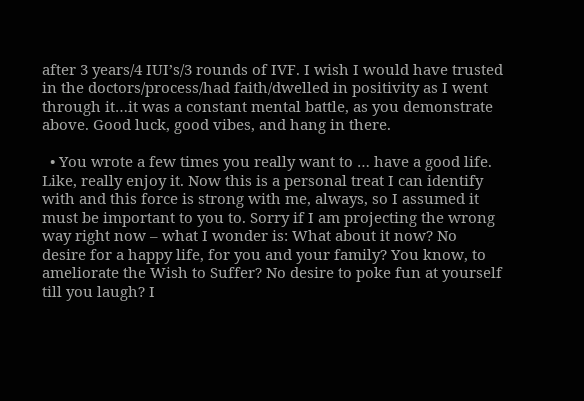after 3 years/4 IUI’s/3 rounds of IVF. I wish I would have trusted in the doctors/process/had faith/dwelled in positivity as I went through it…it was a constant mental battle, as you demonstrate above. Good luck, good vibes, and hang in there.

  • You wrote a few times you really want to … have a good life. Like, really enjoy it. Now this is a personal treat I can identify with and this force is strong with me, always, so I assumed it must be important to you to. Sorry if I am projecting the wrong way right now – what I wonder is: What about it now? No desire for a happy life, for you and your family? You know, to ameliorate the Wish to Suffer? No desire to poke fun at yourself till you laugh? I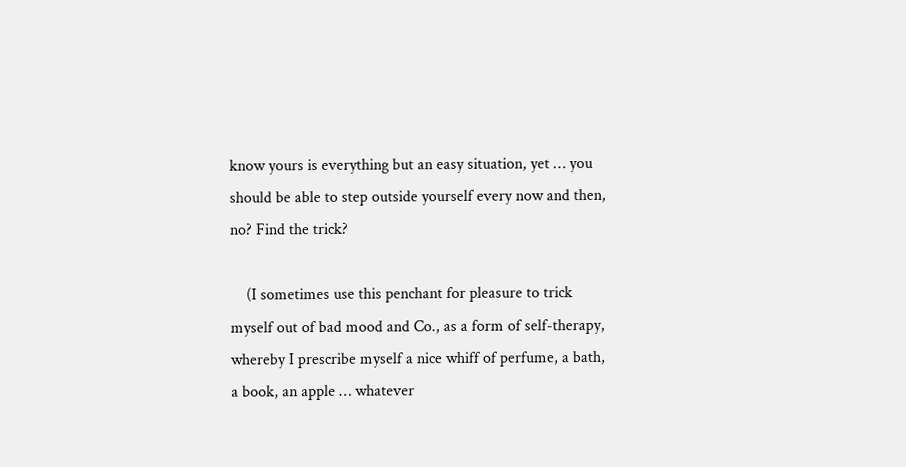know yours is everything but an easy situation, yet … you should be able to step outside yourself every now and then, no? Find the trick?

    (I sometimes use this penchant for pleasure to trick myself out of bad mood and Co., as a form of self-therapy, whereby I prescribe myself a nice whiff of perfume, a bath, a book, an apple … whatever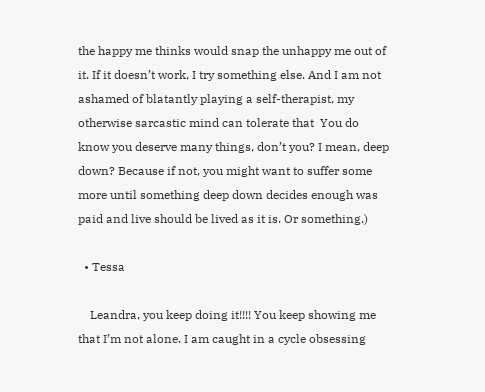the happy me thinks would snap the unhappy me out of it. If it doesn’t work, I try something else. And I am not ashamed of blatantly playing a self-therapist, my otherwise sarcastic mind can tolerate that  You do know you deserve many things, don’t you? I mean, deep down? Because if not, you might want to suffer some more until something deep down decides enough was paid and live should be lived as it is. Or something.)

  • Tessa

    Leandra, you keep doing it!!!! You keep showing me that I’m not alone. I am caught in a cycle obsessing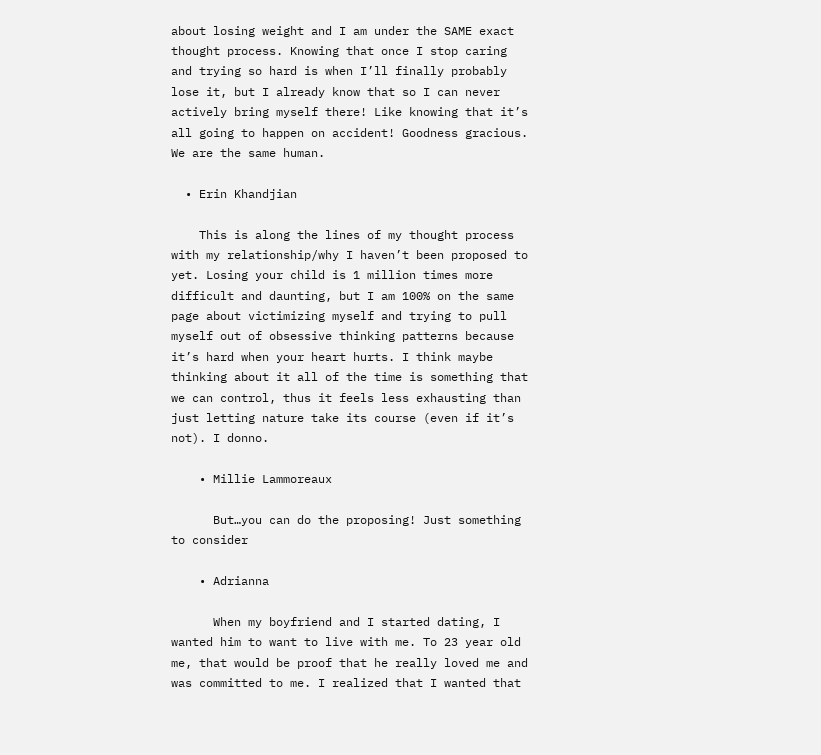about losing weight and I am under the SAME exact thought process. Knowing that once I stop caring and trying so hard is when I’ll finally probably lose it, but I already know that so I can never actively bring myself there! Like knowing that it’s all going to happen on accident! Goodness gracious. We are the same human.

  • Erin Khandjian

    This is along the lines of my thought process with my relationship/why I haven’t been proposed to yet. Losing your child is 1 million times more difficult and daunting, but I am 100% on the same page about victimizing myself and trying to pull myself out of obsessive thinking patterns because it’s hard when your heart hurts. I think maybe thinking about it all of the time is something that we can control, thus it feels less exhausting than just letting nature take its course (even if it’s not). I donno.

    • Millie Lammoreaux

      But…you can do the proposing! Just something to consider

    • Adrianna

      When my boyfriend and I started dating, I wanted him to want to live with me. To 23 year old me, that would be proof that he really loved me and was committed to me. I realized that I wanted that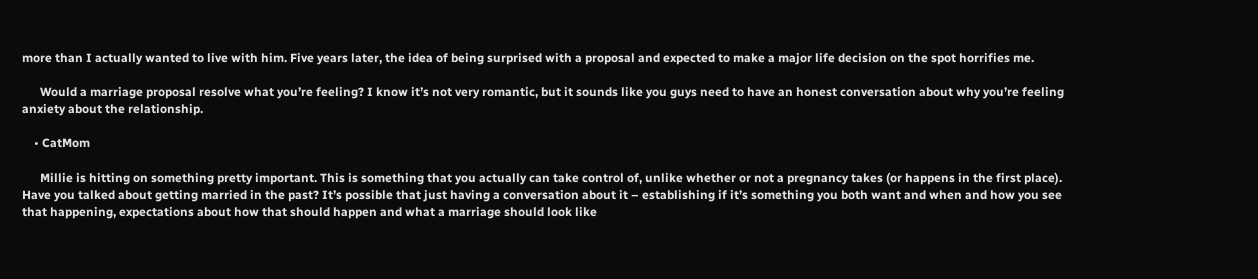more than I actually wanted to live with him. Five years later, the idea of being surprised with a proposal and expected to make a major life decision on the spot horrifies me.

      Would a marriage proposal resolve what you’re feeling? I know it’s not very romantic, but it sounds like you guys need to have an honest conversation about why you’re feeling anxiety about the relationship.

    • CatMom

      Millie is hitting on something pretty important. This is something that you actually can take control of, unlike whether or not a pregnancy takes (or happens in the first place). Have you talked about getting married in the past? It’s possible that just having a conversation about it – establishing if it’s something you both want and when and how you see that happening, expectations about how that should happen and what a marriage should look like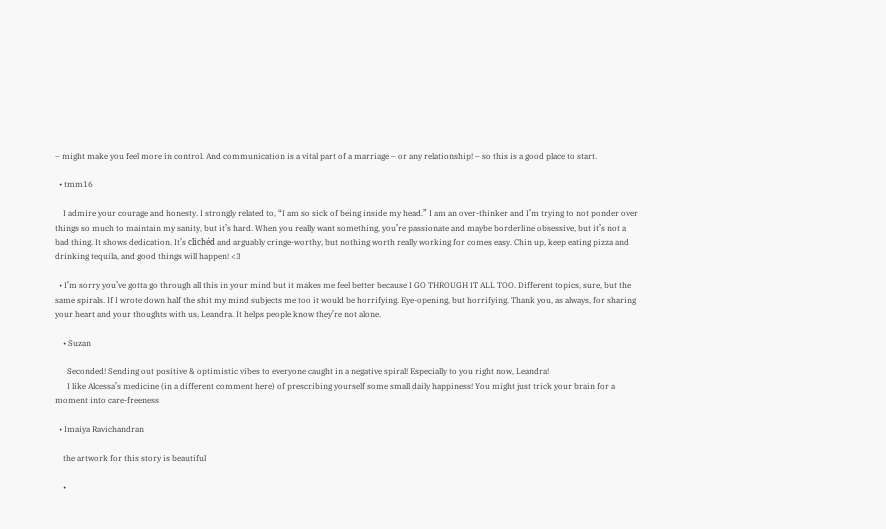– might make you feel more in control. And communication is a vital part of a marriage – or any relationship! – so this is a good place to start.

  • tmm16

    I admire your courage and honesty. I strongly related to, “I am so sick of being inside my head.” I am an over-thinker and I’m trying to not ponder over things so much to maintain my sanity, but it’s hard. When you really want something, you’re passionate and maybe borderline obsessive, but it’s not a bad thing. It shows dedication. It’s clichéd and arguably cringe-worthy, but nothing worth really working for comes easy. Chin up, keep eating pizza and drinking tequila, and good things will happen! <3

  • I’m sorry you’ve gotta go through all this in your mind but it makes me feel better because I GO THROUGH IT ALL TOO. Different topics, sure, but the same spirals. If I wrote down half the shit my mind subjects me too it would be horrifying. Eye-opening, but horrifying. Thank you, as always, for sharing your heart and your thoughts with us, Leandra. It helps people know they’re not alone.

    • Suzan

      Seconded! Sending out positive & optimistic vibes to everyone caught in a negative spiral! Especially to you right now, Leandra!
      I like Alcessa’s medicine (in a different comment here) of prescribing yourself some small daily happiness! You might just trick your brain for a moment into care-freeness

  • Imaiya Ravichandran

    the artwork for this story is beautiful

    •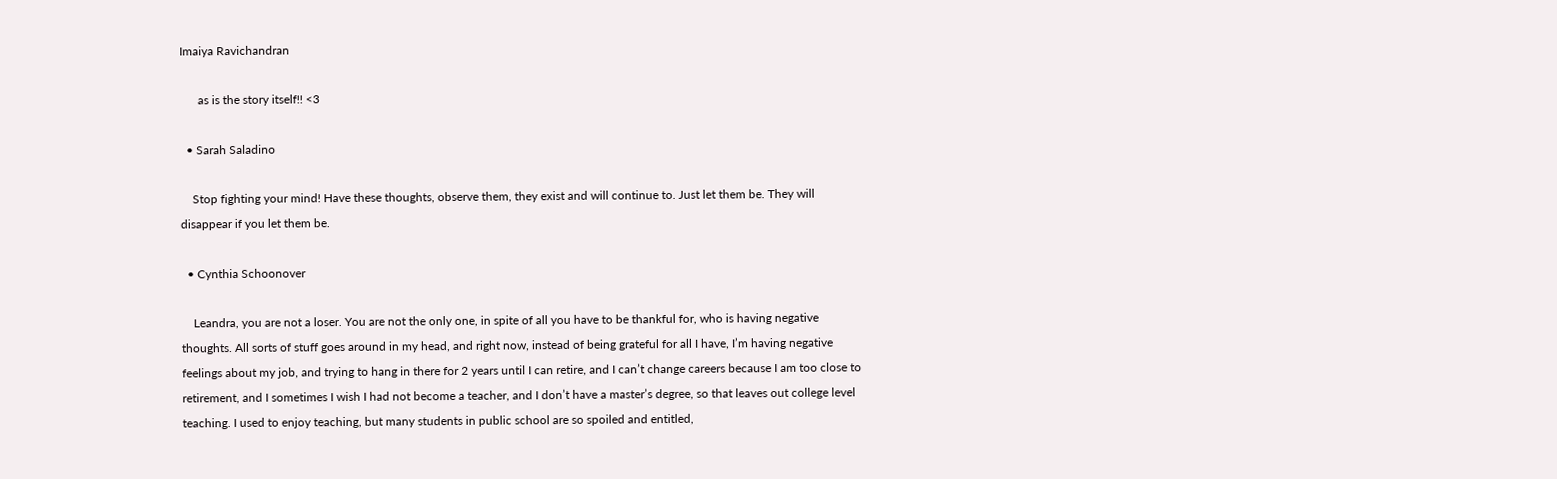Imaiya Ravichandran

      as is the story itself!! <3

  • Sarah Saladino

    Stop fighting your mind! Have these thoughts, observe them, they exist and will continue to. Just let them be. They will disappear if you let them be.

  • Cynthia Schoonover

    Leandra, you are not a loser. You are not the only one, in spite of all you have to be thankful for, who is having negative thoughts. All sorts of stuff goes around in my head, and right now, instead of being grateful for all I have, I’m having negative feelings about my job, and trying to hang in there for 2 years until I can retire, and I can’t change careers because I am too close to retirement, and I sometimes I wish I had not become a teacher, and I don’t have a master’s degree, so that leaves out college level teaching. I used to enjoy teaching, but many students in public school are so spoiled and entitled,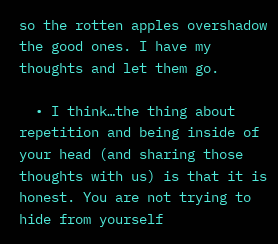so the rotten apples overshadow the good ones. I have my thoughts and let them go.

  • I think…the thing about repetition and being inside of your head (and sharing those thoughts with us) is that it is honest. You are not trying to hide from yourself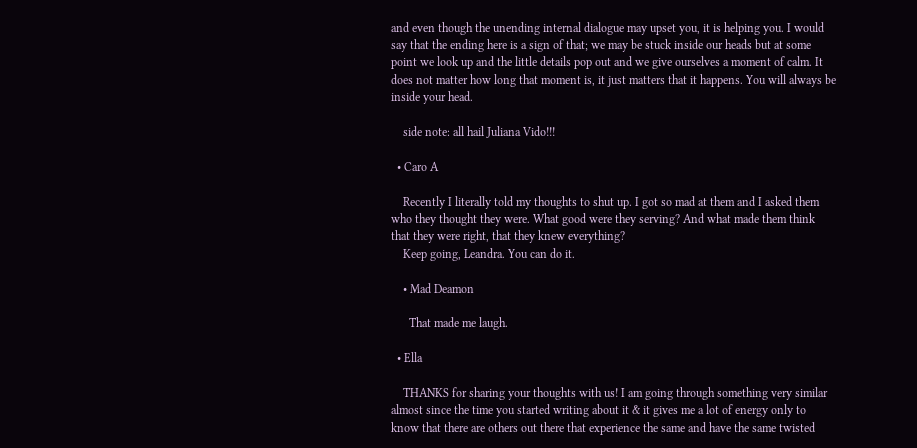and even though the unending internal dialogue may upset you, it is helping you. I would say that the ending here is a sign of that; we may be stuck inside our heads but at some point we look up and the little details pop out and we give ourselves a moment of calm. It does not matter how long that moment is, it just matters that it happens. You will always be inside your head.

    side note: all hail Juliana Vido!!!

  • Caro A

    Recently I literally told my thoughts to shut up. I got so mad at them and I asked them who they thought they were. What good were they serving? And what made them think that they were right, that they knew everything?
    Keep going, Leandra. You can do it.

    • Mad Deamon

      That made me laugh.

  • Ella

    THANKS for sharing your thoughts with us! I am going through something very similar almost since the time you started writing about it & it gives me a lot of energy only to know that there are others out there that experience the same and have the same twisted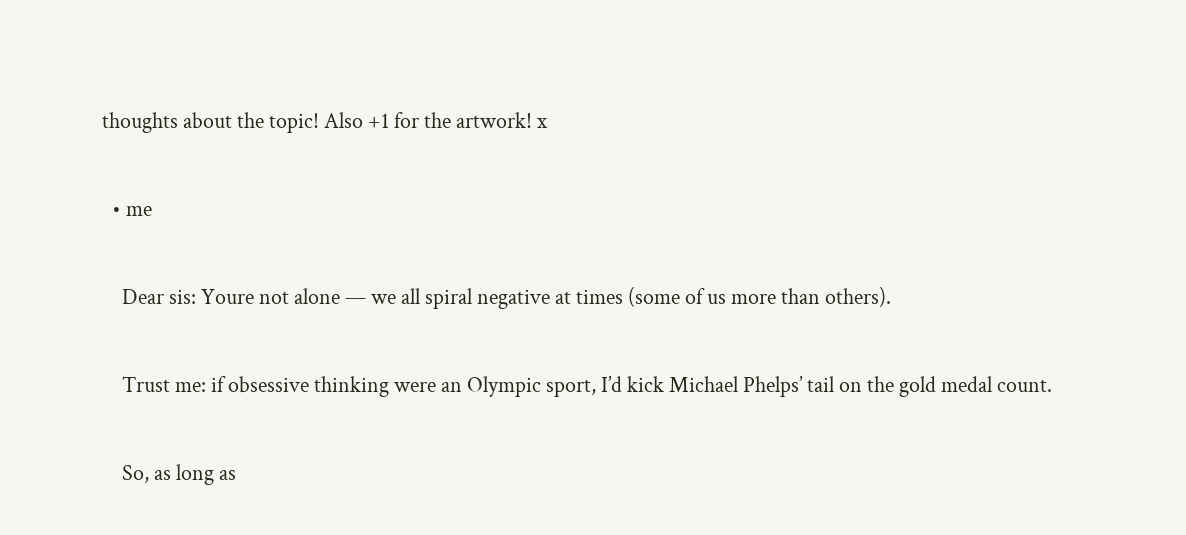thoughts about the topic! Also +1 for the artwork! x

  • me

    Dear sis: Youre not alone — we all spiral negative at times (some of us more than others).

    Trust me: if obsessive thinking were an Olympic sport, I’d kick Michael Phelps’ tail on the gold medal count.

    So, as long as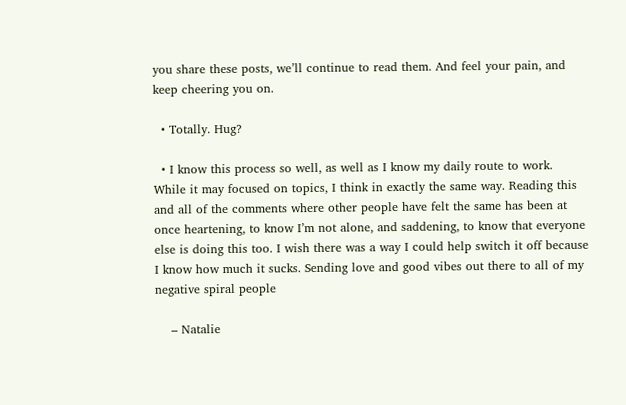you share these posts, we’ll continue to read them. And feel your pain, and keep cheering you on.

  • Totally. Hug?

  • I know this process so well, as well as I know my daily route to work. While it may focused on topics, I think in exactly the same way. Reading this and all of the comments where other people have felt the same has been at once heartening, to know I’m not alone, and saddening, to know that everyone else is doing this too. I wish there was a way I could help switch it off because I know how much it sucks. Sending love and good vibes out there to all of my negative spiral people

    – Natalie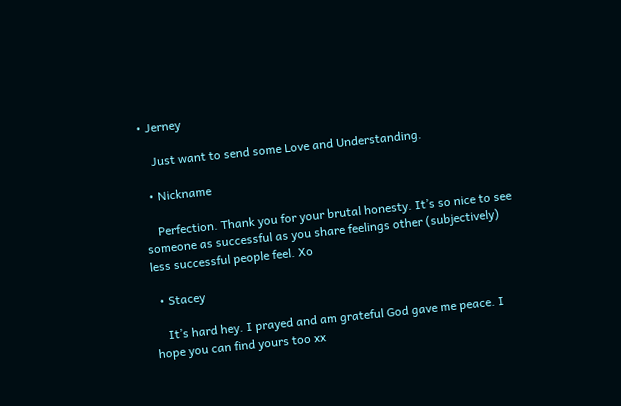• Jerney

    Just want to send some Love and Understanding.

  • Nickname

    Perfection. Thank you for your brutal honesty. It’s so nice to see someone as successful as you share feelings other (subjectively) less successful people feel. Xo

  • Stacey

    It’s hard hey. I prayed and am grateful God gave me peace. I hope you can find yours too xx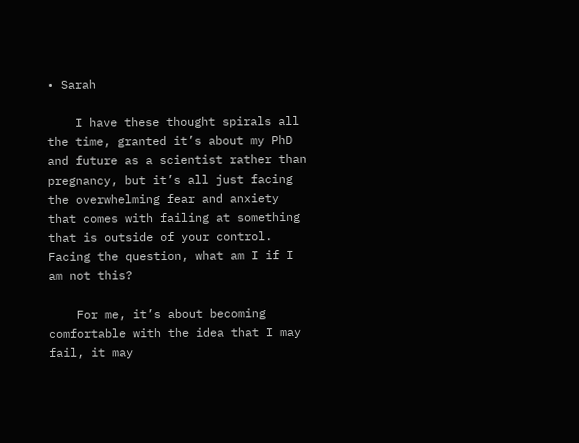• Sarah

    I have these thought spirals all the time, granted it’s about my PhD and future as a scientist rather than pregnancy, but it’s all just facing the overwhelming fear and anxiety that comes with failing at something that is outside of your control. Facing the question, what am I if I am not this?

    For me, it’s about becoming comfortable with the idea that I may fail, it may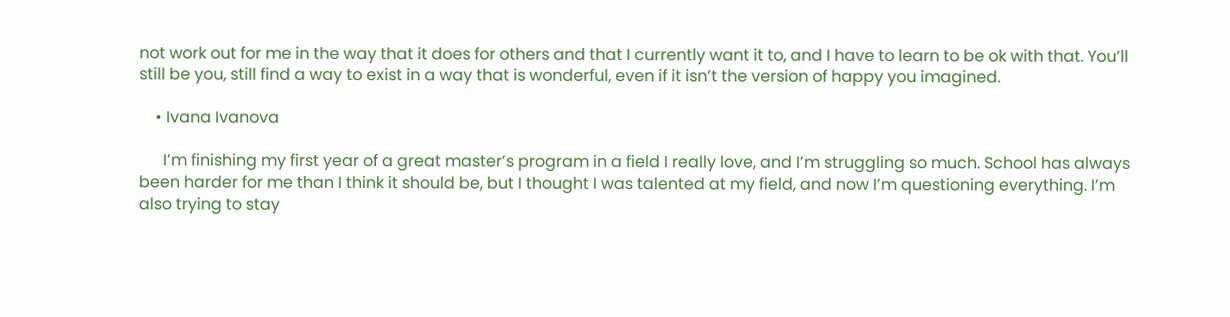not work out for me in the way that it does for others and that I currently want it to, and I have to learn to be ok with that. You’ll still be you, still find a way to exist in a way that is wonderful, even if it isn’t the version of happy you imagined.

    • Ivana Ivanova

      I’m finishing my first year of a great master’s program in a field I really love, and I’m struggling so much. School has always been harder for me than I think it should be, but I thought I was talented at my field, and now I’m questioning everything. I’m also trying to stay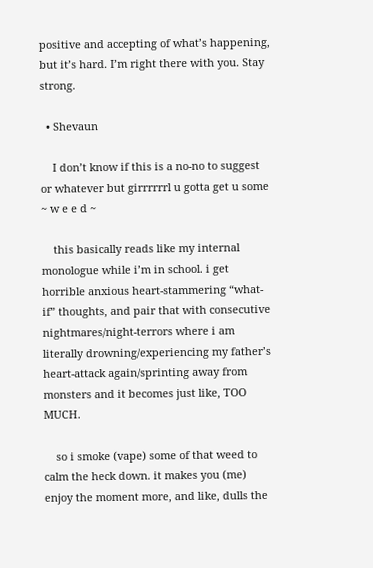positive and accepting of what’s happening, but it’s hard. I’m right there with you. Stay strong.

  • Shevaun

    I don’t know if this is a no-no to suggest or whatever but girrrrrrl u gotta get u some ~ w e e d ~

    this basically reads like my internal monologue while i’m in school. i get horrible anxious heart-stammering “what-if” thoughts, and pair that with consecutive nightmares/night-terrors where i am literally drowning/experiencing my father’s heart-attack again/sprinting away from monsters and it becomes just like, TOO MUCH.

    so i smoke (vape) some of that weed to calm the heck down. it makes you (me) enjoy the moment more, and like, dulls the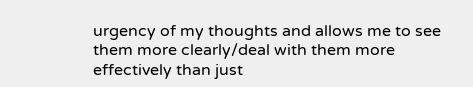urgency of my thoughts and allows me to see them more clearly/deal with them more effectively than just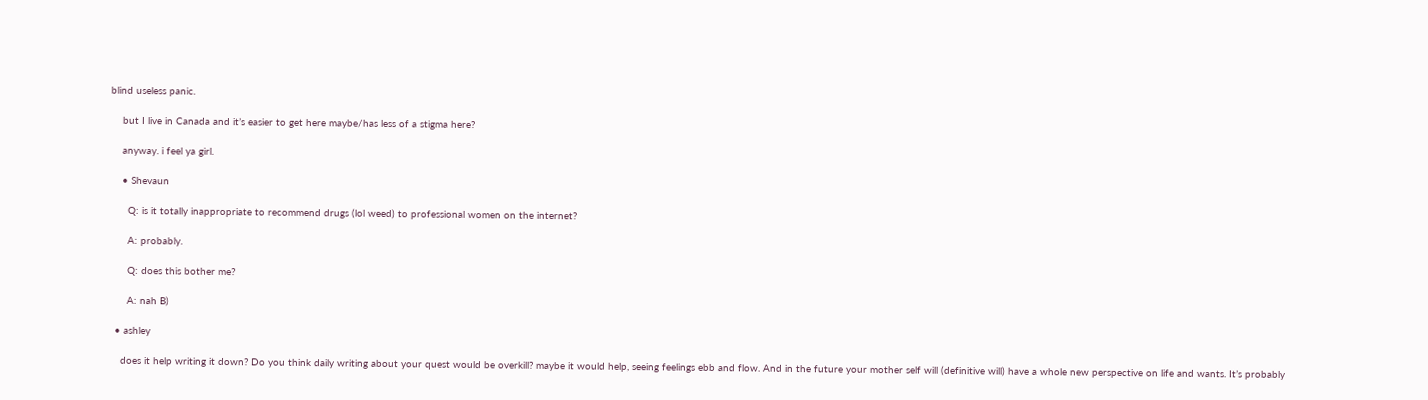blind useless panic.

    but I live in Canada and it’s easier to get here maybe/has less of a stigma here?

    anyway. i feel ya girl.

    • Shevaun

      Q: is it totally inappropriate to recommend drugs (lol weed) to professional women on the internet?

      A: probably.

      Q: does this bother me?

      A: nah B)

  • ashley

    does it help writing it down? Do you think daily writing about your quest would be overkill? maybe it would help, seeing feelings ebb and flow. And in the future your mother self will (definitive will) have a whole new perspective on life and wants. It’s probably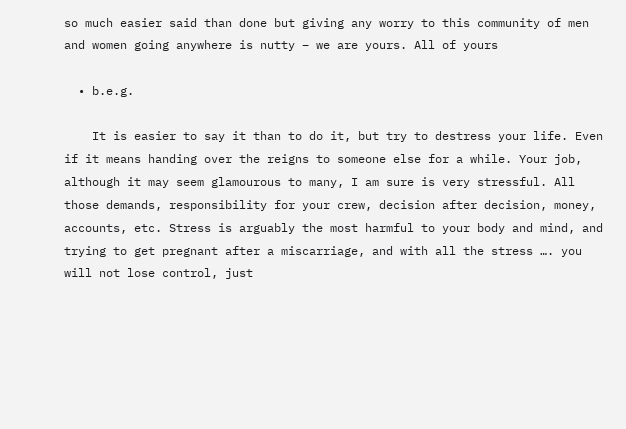so much easier said than done but giving any worry to this community of men and women going anywhere is nutty – we are yours. All of yours

  • b.e.g.

    It is easier to say it than to do it, but try to destress your life. Even if it means handing over the reigns to someone else for a while. Your job, although it may seem glamourous to many, I am sure is very stressful. All those demands, responsibility for your crew, decision after decision, money, accounts, etc. Stress is arguably the most harmful to your body and mind, and trying to get pregnant after a miscarriage, and with all the stress …. you will not lose control, just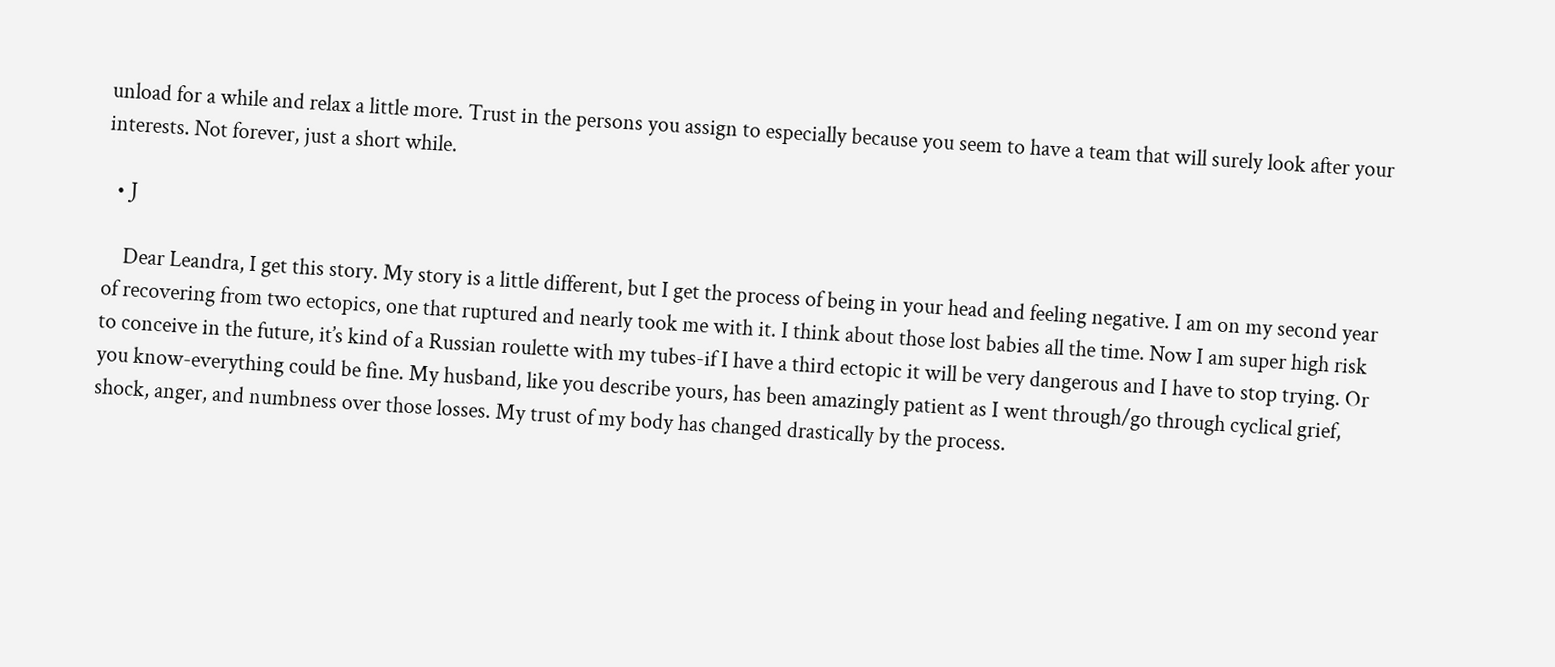unload for a while and relax a little more. Trust in the persons you assign to especially because you seem to have a team that will surely look after your interests. Not forever, just a short while.

  • J

    Dear Leandra, I get this story. My story is a little different, but I get the process of being in your head and feeling negative. I am on my second year of recovering from two ectopics, one that ruptured and nearly took me with it. I think about those lost babies all the time. Now I am super high risk to conceive in the future, it’s kind of a Russian roulette with my tubes-if I have a third ectopic it will be very dangerous and I have to stop trying. Or you know-everything could be fine. My husband, like you describe yours, has been amazingly patient as I went through/go through cyclical grief, shock, anger, and numbness over those losses. My trust of my body has changed drastically by the process.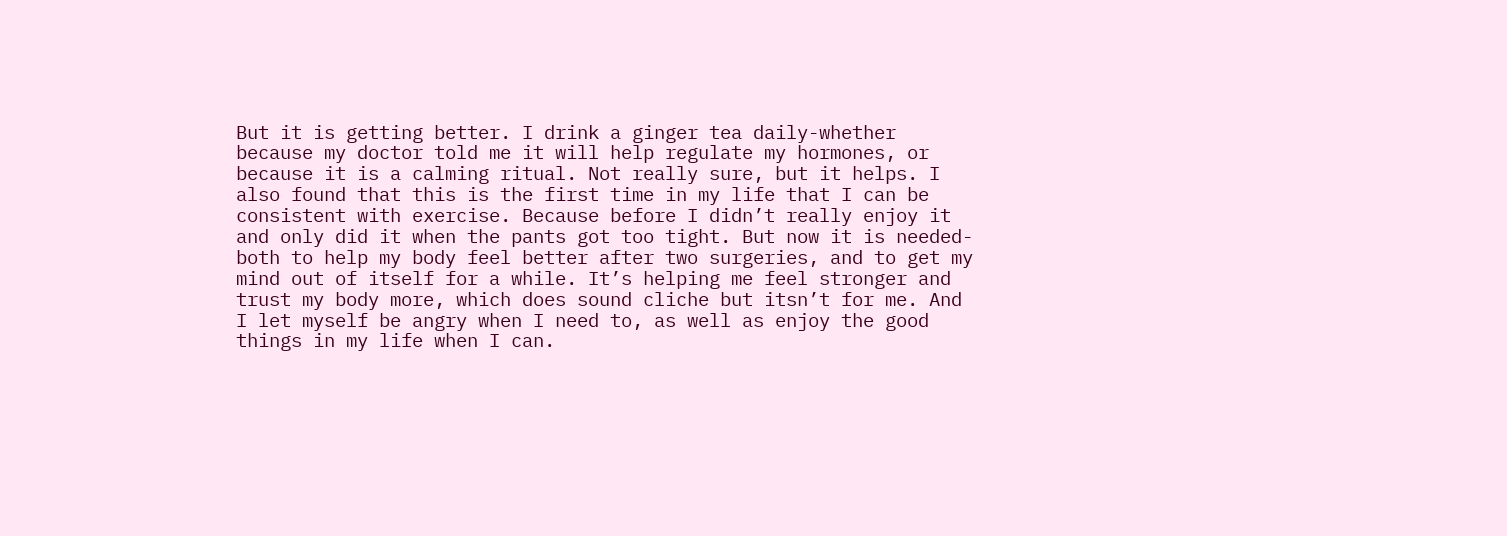But it is getting better. I drink a ginger tea daily-whether because my doctor told me it will help regulate my hormones, or because it is a calming ritual. Not really sure, but it helps. I also found that this is the first time in my life that I can be consistent with exercise. Because before I didn’t really enjoy it and only did it when the pants got too tight. But now it is needed-both to help my body feel better after two surgeries, and to get my mind out of itself for a while. It’s helping me feel stronger and trust my body more, which does sound cliche but itsn’t for me. And I let myself be angry when I need to, as well as enjoy the good things in my life when I can.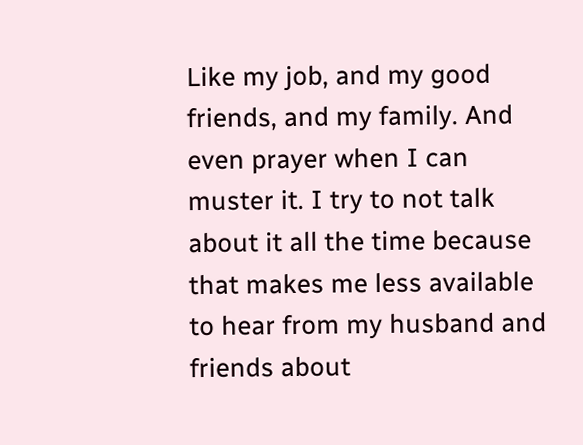Like my job, and my good friends, and my family. And even prayer when I can muster it. I try to not talk about it all the time because that makes me less available to hear from my husband and friends about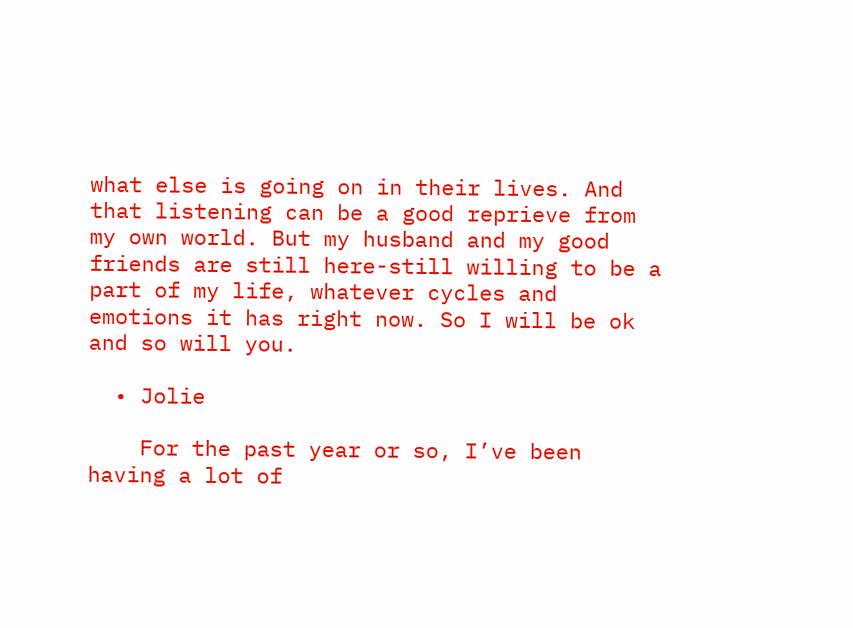what else is going on in their lives. And that listening can be a good reprieve from my own world. But my husband and my good friends are still here-still willing to be a part of my life, whatever cycles and emotions it has right now. So I will be ok and so will you.

  • Jolie

    For the past year or so, I’ve been having a lot of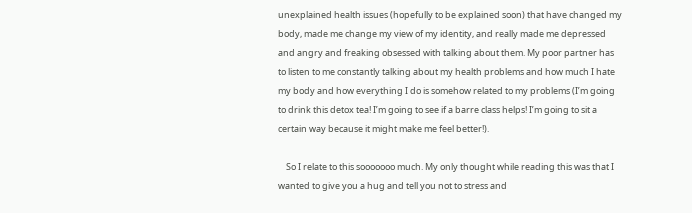unexplained health issues (hopefully to be explained soon) that have changed my body, made me change my view of my identity, and really made me depressed and angry and freaking obsessed with talking about them. My poor partner has to listen to me constantly talking about my health problems and how much I hate my body and how everything I do is somehow related to my problems (I’m going to drink this detox tea! I’m going to see if a barre class helps! I’m going to sit a certain way because it might make me feel better!).

    So I relate to this sooooooo much. My only thought while reading this was that I wanted to give you a hug and tell you not to stress and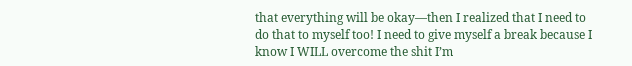that everything will be okay—then I realized that I need to do that to myself too! I need to give myself a break because I know I WILL overcome the shit I’m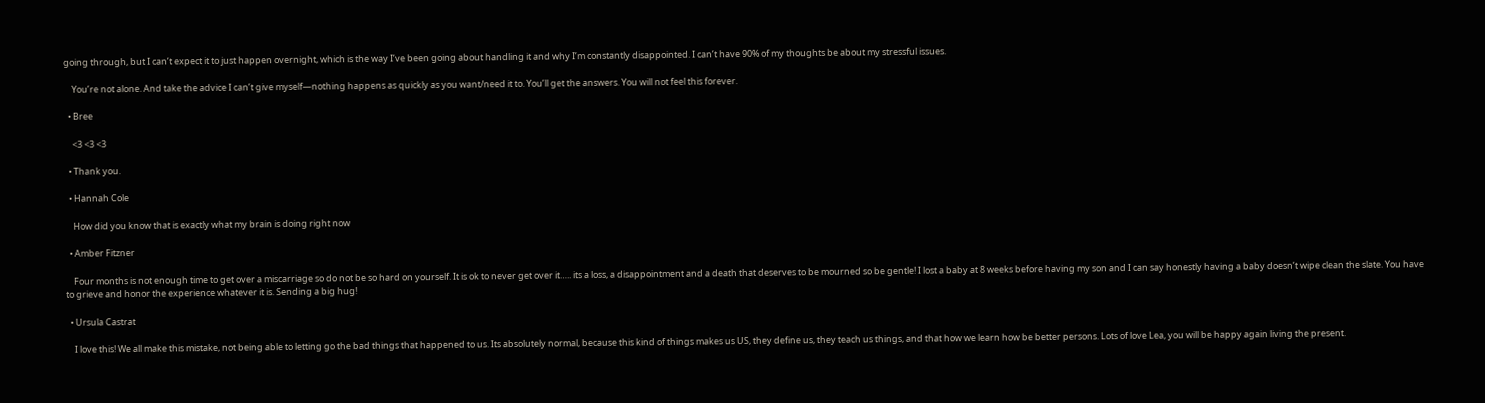going through, but I can’t expect it to just happen overnight, which is the way I’ve been going about handling it and why I’m constantly disappointed. I can’t have 90% of my thoughts be about my stressful issues.

    You’re not alone. And take the advice I can’t give myself—nothing happens as quickly as you want/need it to. You’ll get the answers. You will not feel this forever.

  • Bree

    <3 <3 <3

  • Thank you.

  • Hannah Cole

    How did you know that is exactly what my brain is doing right now

  • Amber Fitzner

    Four months is not enough time to get over a miscarriage so do not be so hard on yourself. It is ok to never get over it….. its a loss, a disappointment and a death that deserves to be mourned so be gentle! I lost a baby at 8 weeks before having my son and I can say honestly having a baby doesn’t wipe clean the slate. You have to grieve and honor the experience whatever it is. Sending a big hug!

  • Ursula Castrat

    I love this! We all make this mistake, not being able to letting go the bad things that happened to us. Its absolutely normal, because this kind of things makes us US, they define us, they teach us things, and that how we learn how be better persons. Lots of love Lea, you will be happy again living the present.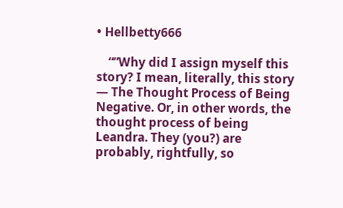• Hellbetty666

    “”Why did I assign myself this story? I mean, literally, this story — The Thought Process of Being Negative. Or, in other words, the thought process of being Leandra. They (you?) are probably, rightfully, so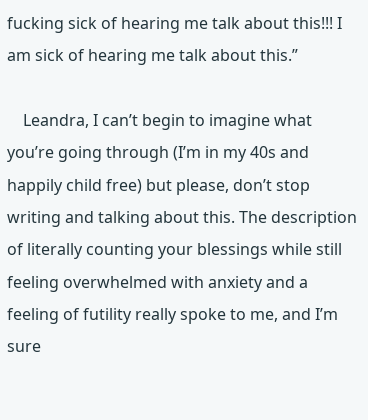fucking sick of hearing me talk about this!!! I am sick of hearing me talk about this.”

    Leandra, I can’t begin to imagine what you’re going through (I’m in my 40s and happily child free) but please, don’t stop writing and talking about this. The description of literally counting your blessings while still feeling overwhelmed with anxiety and a feeling of futility really spoke to me, and I’m sure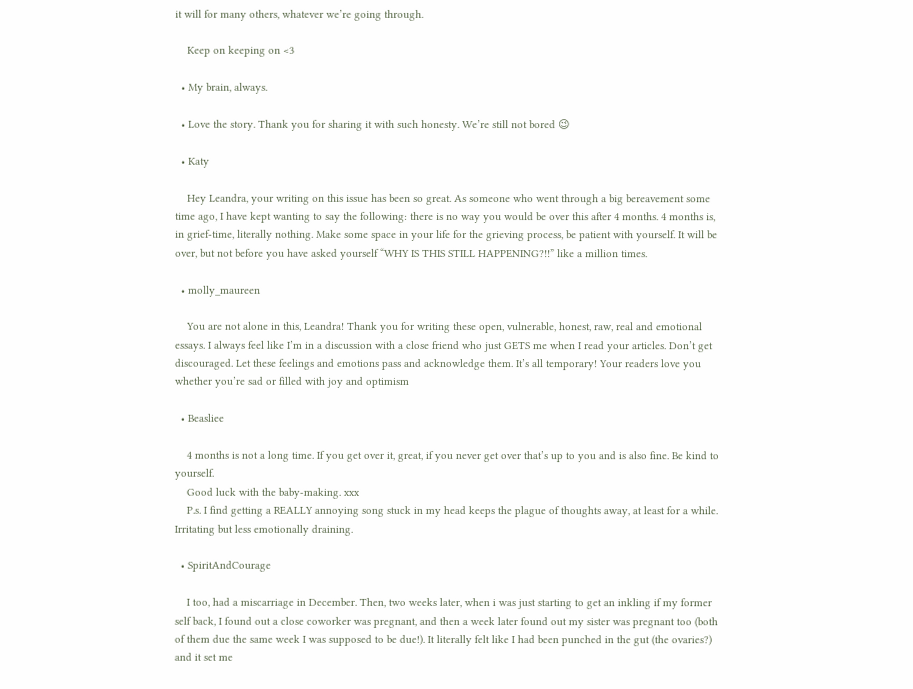it will for many others, whatever we’re going through.

    Keep on keeping on <3

  • My brain, always.

  • Love the story. Thank you for sharing it with such honesty. We’re still not bored 😉

  • Katy

    Hey Leandra, your writing on this issue has been so great. As someone who went through a big bereavement some time ago, I have kept wanting to say the following: there is no way you would be over this after 4 months. 4 months is, in grief-time, literally nothing. Make some space in your life for the grieving process, be patient with yourself. It will be over, but not before you have asked yourself “WHY IS THIS STILL HAPPENING?!!” like a million times.

  • molly_maureen

    You are not alone in this, Leandra! Thank you for writing these open, vulnerable, honest, raw, real and emotional essays. I always feel like I’m in a discussion with a close friend who just GETS me when I read your articles. Don’t get discouraged. Let these feelings and emotions pass and acknowledge them. It’s all temporary! Your readers love you whether you’re sad or filled with joy and optimism

  • Beasliee

    4 months is not a long time. If you get over it, great, if you never get over that’s up to you and is also fine. Be kind to yourself.
    Good luck with the baby-making. xxx
    P.s. I find getting a REALLY annoying song stuck in my head keeps the plague of thoughts away, at least for a while. Irritating but less emotionally draining.

  • SpiritAndCourage

    I too, had a miscarriage in December. Then, two weeks later, when i was just starting to get an inkling if my former self back, I found out a close coworker was pregnant, and then a week later found out my sister was pregnant too (both of them due the same week I was supposed to be due!). It literally felt like I had been punched in the gut (the ovaries?) and it set me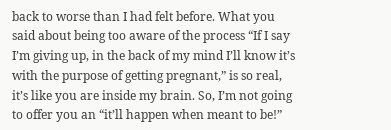back to worse than I had felt before. What you said about being too aware of the process “If I say I’m giving up, in the back of my mind I’ll know it’s with the purpose of getting pregnant,” is so real, it’s like you are inside my brain. So, I’m not going to offer you an “it’ll happen when meant to be!”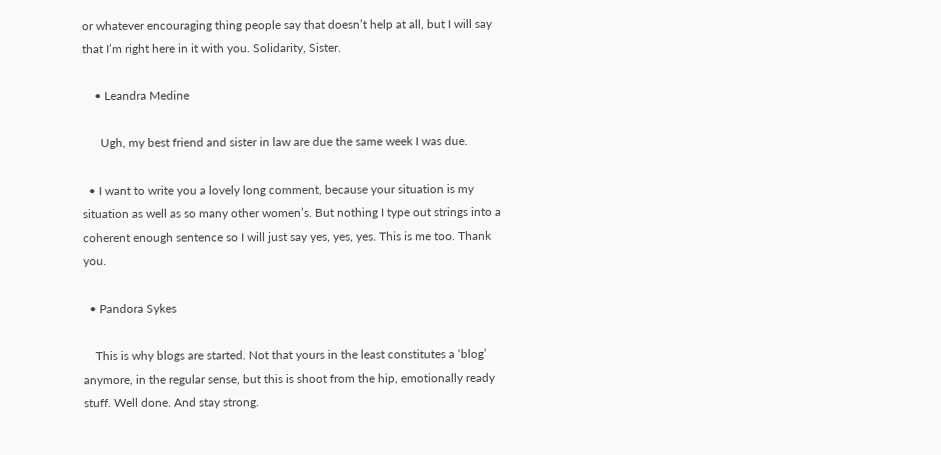or whatever encouraging thing people say that doesn’t help at all, but I will say that I’m right here in it with you. Solidarity, Sister.

    • Leandra Medine

      Ugh, my best friend and sister in law are due the same week I was due.

  • I want to write you a lovely long comment, because your situation is my situation as well as so many other women’s. But nothing I type out strings into a coherent enough sentence so I will just say yes, yes, yes. This is me too. Thank you.

  • Pandora Sykes

    This is why blogs are started. Not that yours in the least constitutes a ‘blog’ anymore, in the regular sense, but this is shoot from the hip, emotionally ready stuff. Well done. And stay strong.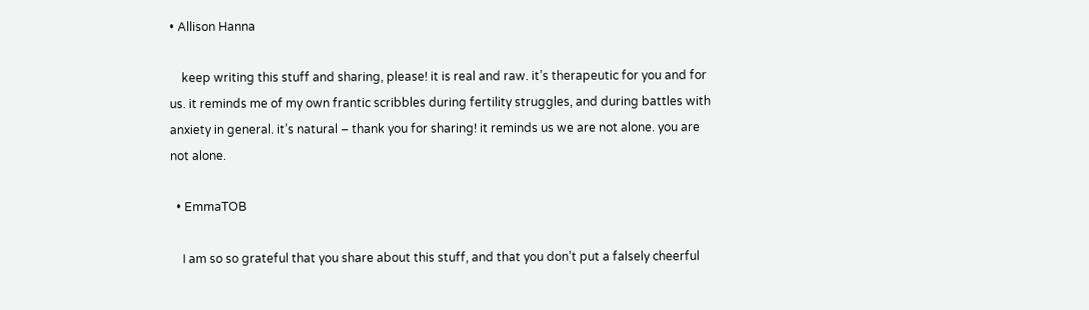• Allison Hanna

    keep writing this stuff and sharing, please! it is real and raw. it’s therapeutic for you and for us. it reminds me of my own frantic scribbles during fertility struggles, and during battles with anxiety in general. it’s natural – thank you for sharing! it reminds us we are not alone. you are not alone.

  • EmmaTOB

    I am so so grateful that you share about this stuff, and that you don’t put a falsely cheerful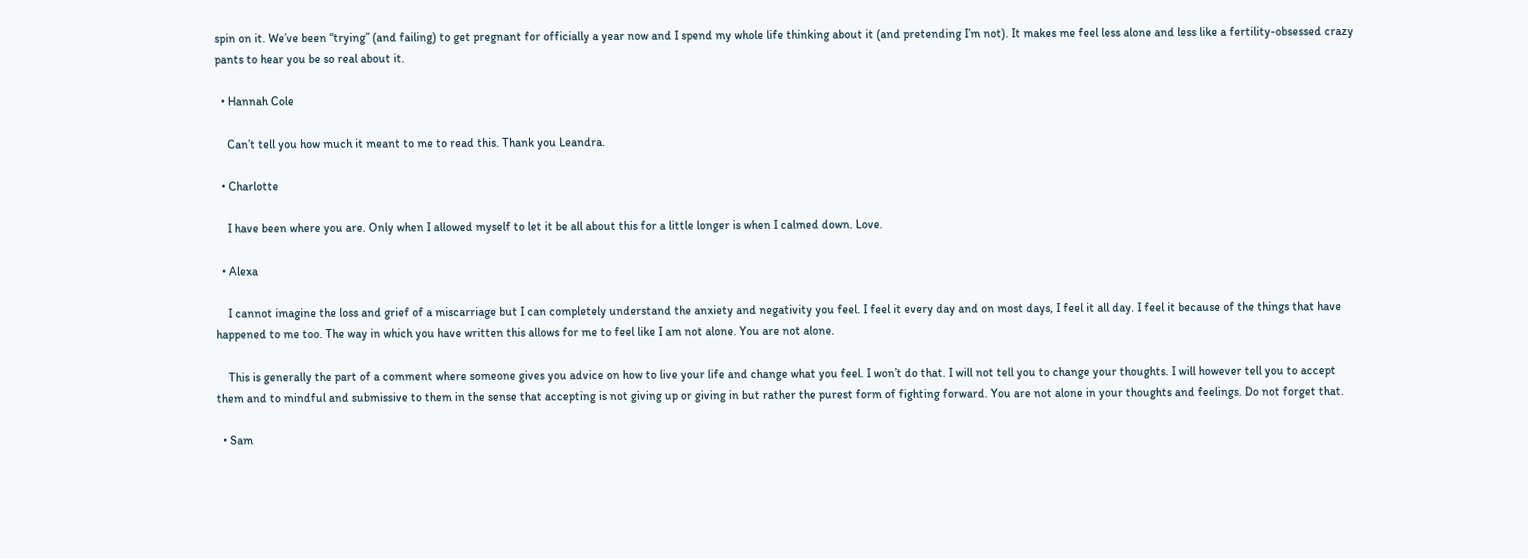spin on it. We’ve been “trying” (and failing) to get pregnant for officially a year now and I spend my whole life thinking about it (and pretending I’m not). It makes me feel less alone and less like a fertility-obsessed crazy pants to hear you be so real about it.

  • Hannah Cole

    Can’t tell you how much it meant to me to read this. Thank you Leandra.

  • Charlotte

    I have been where you are. Only when I allowed myself to let it be all about this for a little longer is when I calmed down. Love.

  • Alexa

    I cannot imagine the loss and grief of a miscarriage but I can completely understand the anxiety and negativity you feel. I feel it every day and on most days, I feel it all day. I feel it because of the things that have happened to me too. The way in which you have written this allows for me to feel like I am not alone. You are not alone.

    This is generally the part of a comment where someone gives you advice on how to live your life and change what you feel. I won’t do that. I will not tell you to change your thoughts. I will however tell you to accept them and to mindful and submissive to them in the sense that accepting is not giving up or giving in but rather the purest form of fighting forward. You are not alone in your thoughts and feelings. Do not forget that.

  • Sam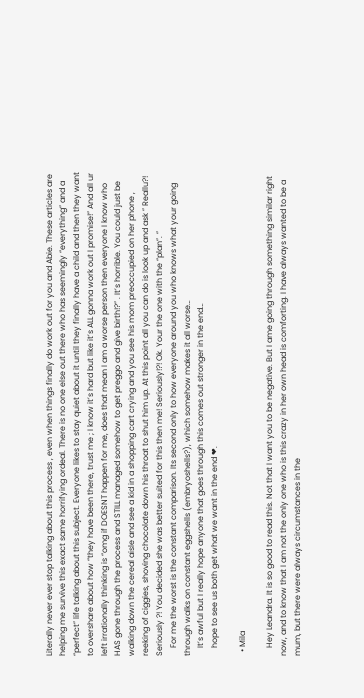Literally never ever stop talking about this process , even when things finally do work out for you and Abie. These articles are helping me survive this exact same horrifying ordeal. There is no one else out there who has seemingly “everything” and a “perfect” life talking about this subject. Everyone likes to stay quiet about it until they finally have a child and then they want to overshare about how “they have been there, trust me ; I know it’s hard but like it’s ALL gonna work out I promise!” And all ur left irrationally thinking is “omg if DOESNT happen for me, does that mean I am a worse person then everyone I know who HAS gone through the process and STILL managed somehow to get preggo and give birth!?” . It’s horrible. You could just be walking down the cereal aisle and see a kid in a shopping cart crying and you see his mom preoccupied on her phone , reeking of ciggies, shoving chocolate down his throat to shut him up. At this point all you can do is look up and ask ” Reallu?! Seriously ?! You decided she was better suited for this then me! Seriously!?! Ok. Your the one with the “plan”. ”
    For me the worst is the constant comparison. Its second only to how everyone around you who knows what your going through walks on constant eggshells (embryoshells?), which somehow makes it all worse…
    It’s awful but I really hope anyone that goes through this comes out stronger in the end…
    hope to see us both get what we want in the end ❤.

  • Mila

    Hey Leandra. It is so good to read this. Not that I want you to be negative. But I ame going through something similar right now, and to know that I am not the only one who is this crazy in her own head is comforting. I have always wanted to be a mum, but there were always circumstances in the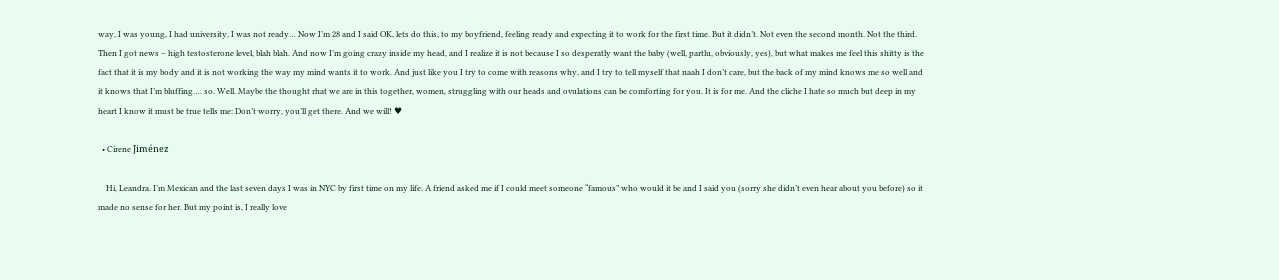way, I was young, I had university, I was not ready… Now I’m 28 and I said OK, lets do this, to my boyfriend, feeling ready and expecting it to work for the first time. But it didn’t. Not even the second month. Not the third. Then I got news – high testosterone level, blah blah. And now I’m going crazy inside my head, and I realize it is not because I so desperatly want the baby (well, partlu, obviously, yes), but what makes me feel this shitty is the fact that it is my body and it is not working the way my mind wants it to work. And just like you I try to come with reasons why, and I try to tell myself that naah I don’t care, but the back of my mind knows me so well and it knows that I’m bluffing…. so. Well. Maybe the thought rhat we are in this together, women, struggling with our heads and ovulations can be comforting for you. It is for me. And the cliche I hate so much but deep in my heart I know it must be true tells me: Don’t worry, you’ll get there. And we will! ♥

  • Cirene Jiménez

    Hi, Leandra. I’m Mexican and the last seven days I was in NYC by first time on my life. A friend asked me if I could meet someone “famous” who would it be and I said you (sorry she didn’t even hear about you before) so it made no sense for her. But my point is, I really love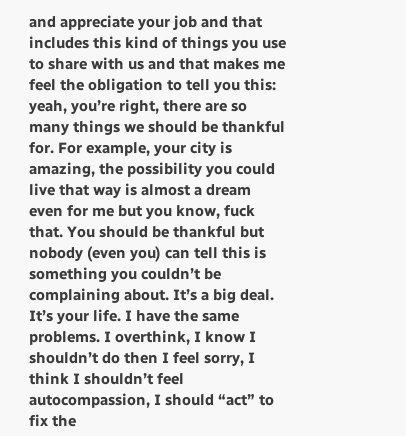and appreciate your job and that includes this kind of things you use to share with us and that makes me feel the obligation to tell you this: yeah, you’re right, there are so many things we should be thankful for. For example, your city is amazing, the possibility you could live that way is almost a dream even for me but you know, fuck that. You should be thankful but nobody (even you) can tell this is something you couldn’t be complaining about. It’s a big deal. It’s your life. I have the same problems. I overthink, I know I shouldn’t do then I feel sorry, I think I shouldn’t feel autocompassion, I should “act” to fix the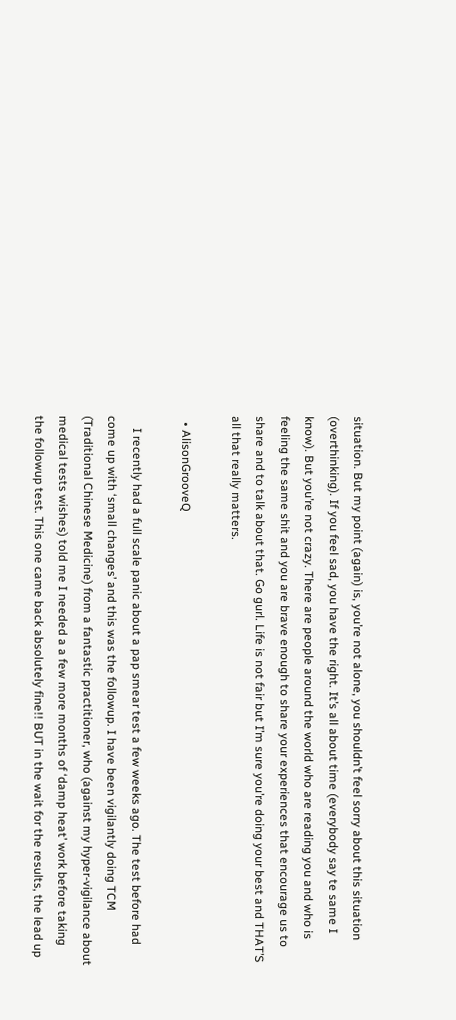situation. But my point (again) is, you’re not alone, you shouldn’t feel sorry about this situation (overthinking). If you feel sad, you have the right. It’s all about time (everybody say te same I know). But you’re not crazy. There are people around the world who are reading you and who is feeling the same shit and you are brave enough to share your experiences that encourage us to share and to talk about that. Go gurl. Life is not fair but I’m sure you’re doing your best and THAT’S all that really matters.

  • AlisonGrooveQ

    I recently had a full scale panic about a pap smear test a few weeks ago. The test before had come up with ‘small changes’ and this was the followup. I have been vigilantly doing TCM (Traditional Chinese Medicine) from a fantastic practitioner, who (against my hyper-vigilance about medical tests wishes) told me I needed a a few more months of ‘damp heat’ work before taking the followup test. This one came back absolutely fine!! BUT in the wait for the results, the lead up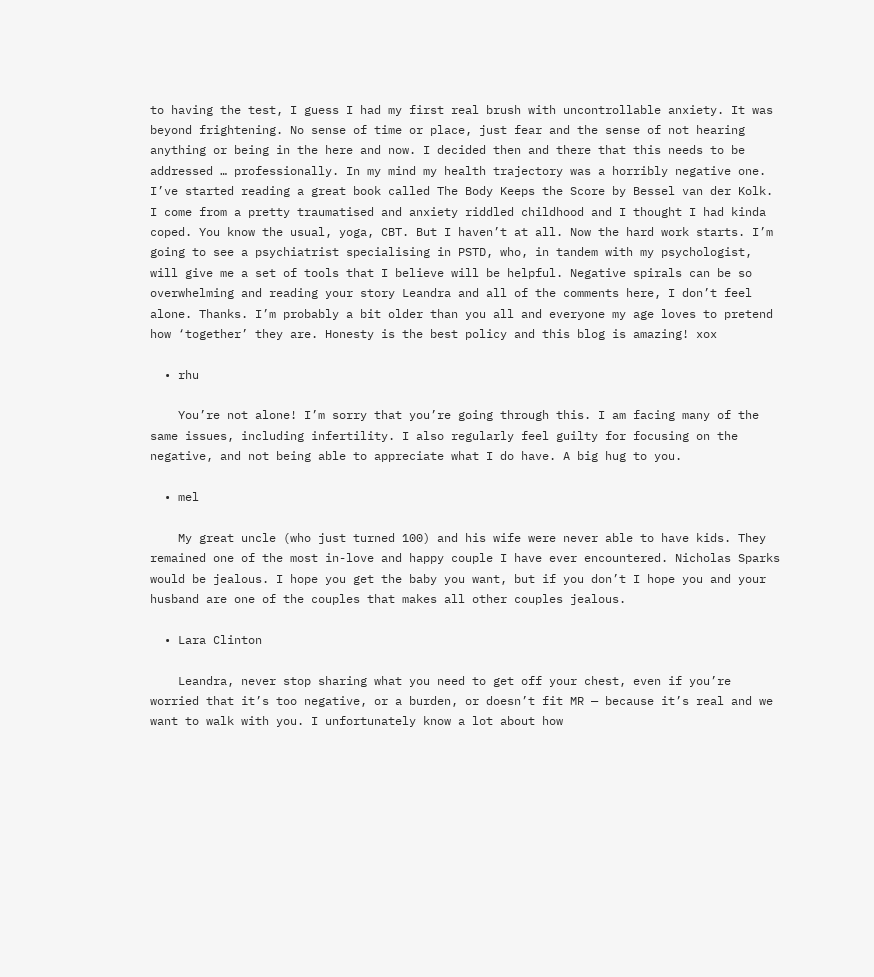to having the test, I guess I had my first real brush with uncontrollable anxiety. It was beyond frightening. No sense of time or place, just fear and the sense of not hearing anything or being in the here and now. I decided then and there that this needs to be addressed … professionally. In my mind my health trajectory was a horribly negative one. I’ve started reading a great book called The Body Keeps the Score by Bessel van der Kolk. I come from a pretty traumatised and anxiety riddled childhood and I thought I had kinda coped. You know the usual, yoga, CBT. But I haven’t at all. Now the hard work starts. I’m going to see a psychiatrist specialising in PSTD, who, in tandem with my psychologist, will give me a set of tools that I believe will be helpful. Negative spirals can be so overwhelming and reading your story Leandra and all of the comments here, I don’t feel alone. Thanks. I’m probably a bit older than you all and everyone my age loves to pretend how ‘together’ they are. Honesty is the best policy and this blog is amazing! xox

  • rhu

    You’re not alone! I’m sorry that you’re going through this. I am facing many of the same issues, including infertility. I also regularly feel guilty for focusing on the negative, and not being able to appreciate what I do have. A big hug to you.

  • mel

    My great uncle (who just turned 100) and his wife were never able to have kids. They remained one of the most in-love and happy couple I have ever encountered. Nicholas Sparks would be jealous. I hope you get the baby you want, but if you don’t I hope you and your husband are one of the couples that makes all other couples jealous.

  • Lara Clinton

    Leandra, never stop sharing what you need to get off your chest, even if you’re worried that it’s too negative, or a burden, or doesn’t fit MR — because it’s real and we want to walk with you. I unfortunately know a lot about how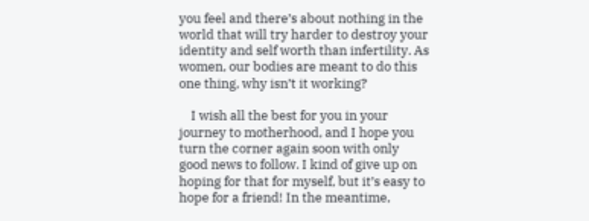you feel and there’s about nothing in the world that will try harder to destroy your identity and self worth than infertility. As women, our bodies are meant to do this one thing, why isn’t it working?

    I wish all the best for you in your journey to motherhood, and I hope you turn the corner again soon with only good news to follow. I kind of give up on hoping for that for myself, but it’s easy to hope for a friend! In the meantime,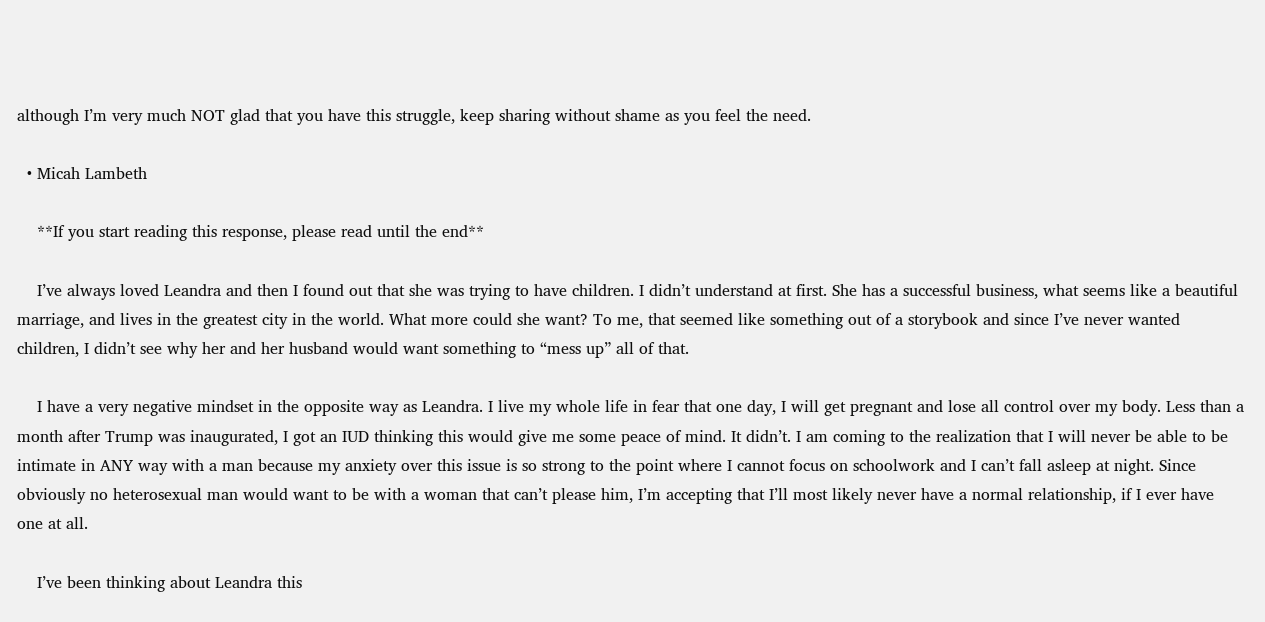although I’m very much NOT glad that you have this struggle, keep sharing without shame as you feel the need.

  • Micah Lambeth

    **If you start reading this response, please read until the end**

    I’ve always loved Leandra and then I found out that she was trying to have children. I didn’t understand at first. She has a successful business, what seems like a beautiful marriage, and lives in the greatest city in the world. What more could she want? To me, that seemed like something out of a storybook and since I’ve never wanted children, I didn’t see why her and her husband would want something to “mess up” all of that.

    I have a very negative mindset in the opposite way as Leandra. I live my whole life in fear that one day, I will get pregnant and lose all control over my body. Less than a month after Trump was inaugurated, I got an IUD thinking this would give me some peace of mind. It didn’t. I am coming to the realization that I will never be able to be intimate in ANY way with a man because my anxiety over this issue is so strong to the point where I cannot focus on schoolwork and I can’t fall asleep at night. Since obviously no heterosexual man would want to be with a woman that can’t please him, I’m accepting that I’ll most likely never have a normal relationship, if I ever have one at all.

    I’ve been thinking about Leandra this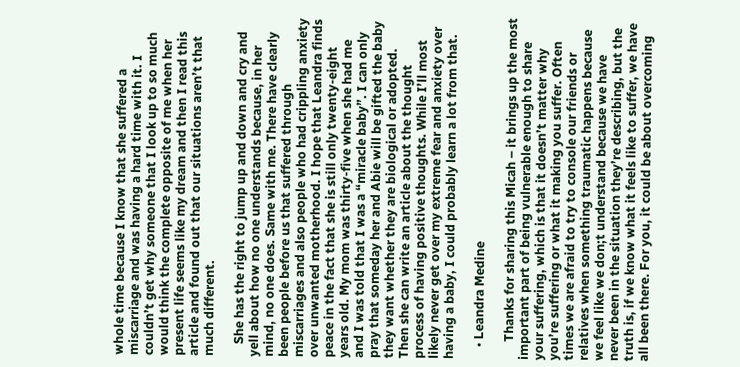whole time because I know that she suffered a miscarriage and was having a hard time with it. I couldn’t get why someone that I look up to so much would think the complete opposite of me when her present life seems like my dream and then I read this article and found out that our situations aren’t that much different.

    She has the right to jump up and down and cry and yell about how no one understands because, in her mind, no one does. Same with me. There have clearly been people before us that suffered through miscarriages and also people who had crippling anxiety over unwanted motherhood. I hope that Leandra finds peace in the fact that she is still only twenty-eight years old. My mom was thirty-five when she had me and I was told that I was a “miracle baby”. I can only pray that someday her and Abie will be gifted the baby they want whether they are biological or adopted. Then she can write an article about the thought process of having positive thoughts. While I’ll most likely never get over my extreme fear and anxiety over having a baby, I could probably learn a lot from that.

    • Leandra Medine

      Thanks for sharing this Micah – it brings up the most important part of being vulnerable enough to share your suffering, which is that it doesn’t matter why you’re suffering or what it making you suffer. Often times we are afraid to try to console our friends or relatives when something traumatic happens because we feel like we don;t understand because we have never been in the situation they’re describing, but the truth is, if we know what it feels like to suffer, we have all been there. For you, it could be about overcoming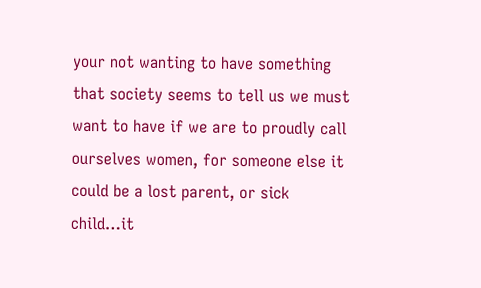your not wanting to have something that society seems to tell us we must want to have if we are to proudly call ourselves women, for someone else it could be a lost parent, or sick child…it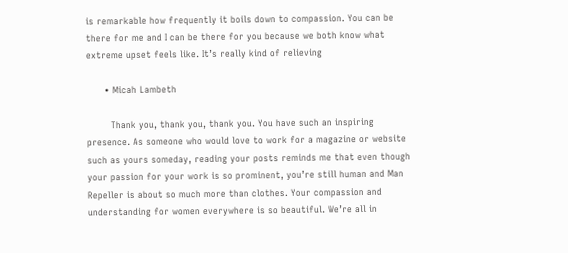is remarkable how frequently it boils down to compassion. You can be there for me and I can be there for you because we both know what extreme upset feels like. It’s really kind of relieving

      • Micah Lambeth

        Thank you, thank you, thank you. You have such an inspiring presence. As someone who would love to work for a magazine or website such as yours someday, reading your posts reminds me that even though your passion for your work is so prominent, you’re still human and Man Repeller is about so much more than clothes. Your compassion and understanding for women everywhere is so beautiful. We’re all in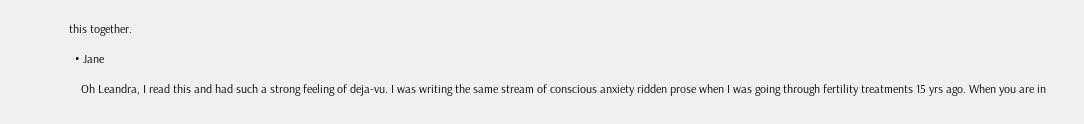this together.

  • Jane

    Oh Leandra, I read this and had such a strong feeling of deja-vu. I was writing the same stream of conscious anxiety ridden prose when I was going through fertility treatments 15 yrs ago. When you are in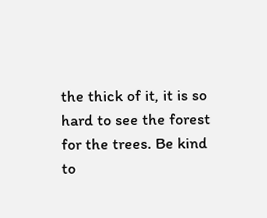the thick of it, it is so hard to see the forest for the trees. Be kind to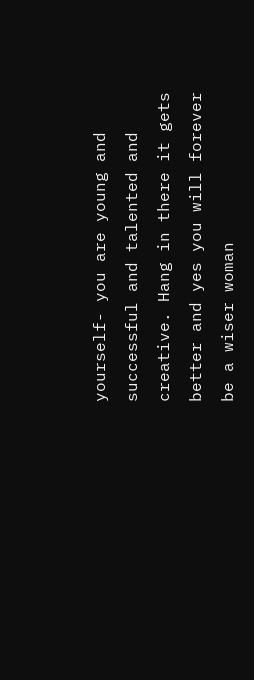yourself- you are young and successful and talented and creative. Hang in there it gets better and yes you will forever be a wiser woman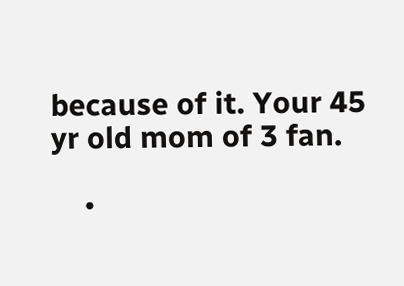because of it. Your 45 yr old mom of 3 fan.

    •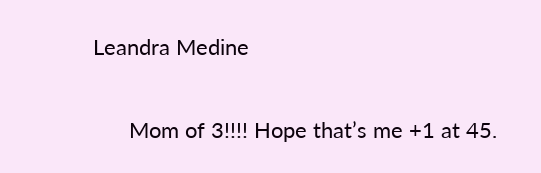Leandra Medine

      Mom of 3!!!! Hope that’s me +1 at 45.